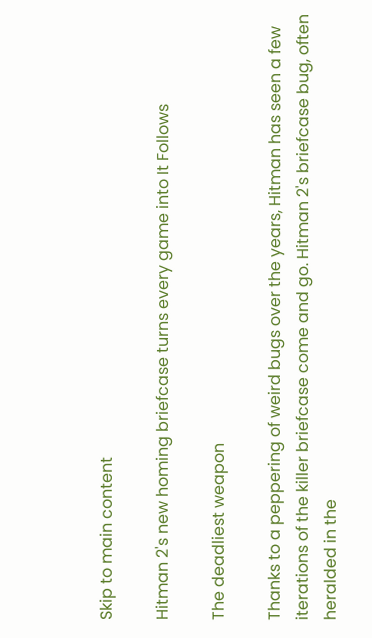Skip to main content

Hitman 2's new homing briefcase turns every game into It Follows

The deadliest weapon

Thanks to a peppering of weird bugs over the years, Hitman has seen a few iterations of the killer briefcase come and go. Hitman 2's briefcase bug, often heralded in the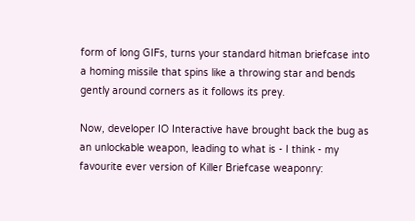form of long GIFs, turns your standard hitman briefcase into a homing missile that spins like a throwing star and bends gently around corners as it follows its prey.

Now, developer IO Interactive have brought back the bug as an unlockable weapon, leading to what is - I think - my favourite ever version of Killer Briefcase weaponry: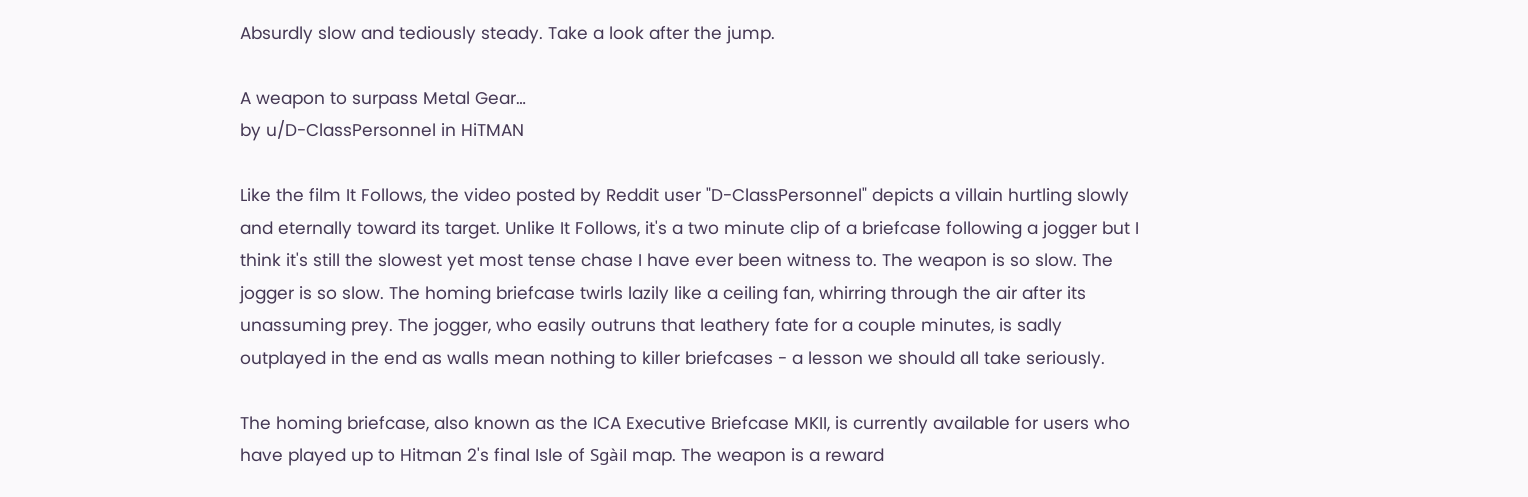Absurdly slow and tediously steady. Take a look after the jump.

A weapon to surpass Metal Gear…
by u/D-ClassPersonnel in HiTMAN

Like the film It Follows, the video posted by Reddit user "D-ClassPersonnel" depicts a villain hurtling slowly and eternally toward its target. Unlike It Follows, it's a two minute clip of a briefcase following a jogger but I think it's still the slowest yet most tense chase I have ever been witness to. The weapon is so slow. The jogger is so slow. The homing briefcase twirls lazily like a ceiling fan, whirring through the air after its unassuming prey. The jogger, who easily outruns that leathery fate for a couple minutes, is sadly outplayed in the end as walls mean nothing to killer briefcases - a lesson we should all take seriously.

The homing briefcase, also known as the ICA Executive Briefcase MKII, is currently available for users who have played up to Hitman 2's final Isle of Sgàil map. The weapon is a reward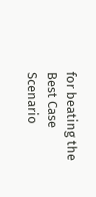for beating the Best Case Scenario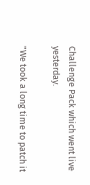Challenge Pack which went live yesterday.

"We took a long time to patch it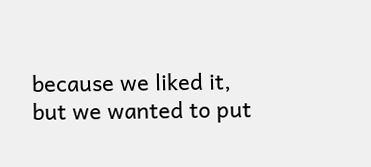because we liked it, but we wanted to put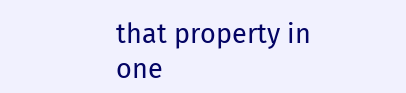that property in one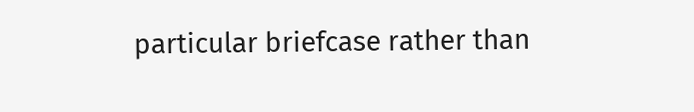particular briefcase rather than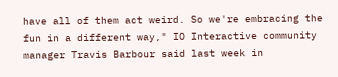have all of them act weird. So we're embracing the fun in a different way," IO Interactive community manager Travis Barbour said last week in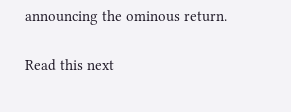announcing the ominous return.

Read this next